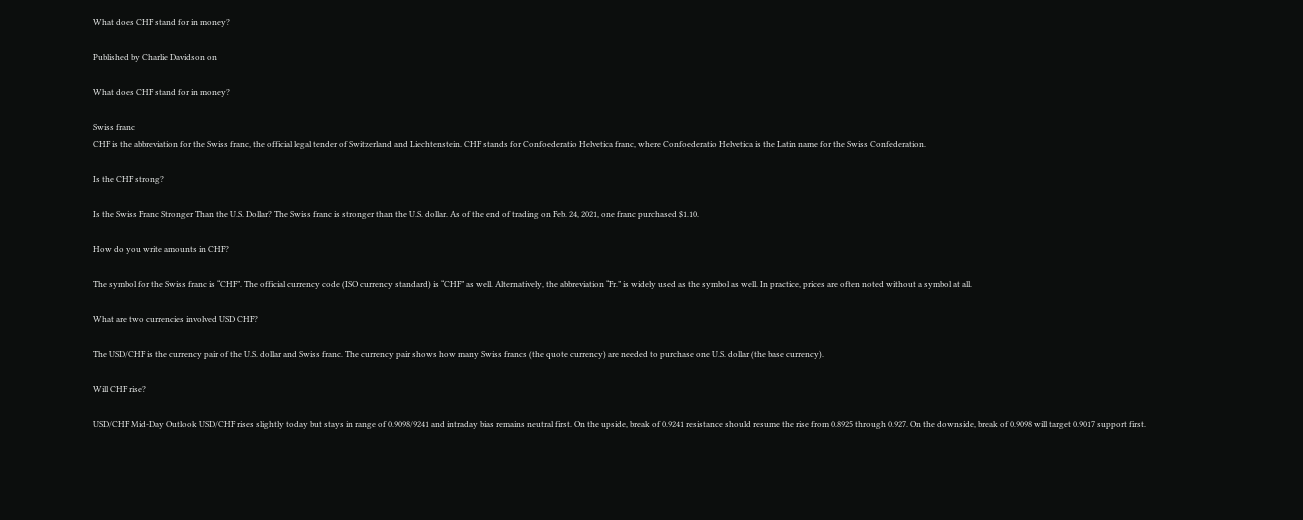What does CHF stand for in money?

Published by Charlie Davidson on

What does CHF stand for in money?

Swiss franc
CHF is the abbreviation for the Swiss franc, the official legal tender of Switzerland and Liechtenstein. CHF stands for Confoederatio Helvetica franc, where Confoederatio Helvetica is the Latin name for the Swiss Confederation.

Is the CHF strong?

Is the Swiss Franc Stronger Than the U.S. Dollar? The Swiss franc is stronger than the U.S. dollar. As of the end of trading on Feb. 24, 2021, one franc purchased $1.10.

How do you write amounts in CHF?

The symbol for the Swiss franc is “CHF”. The official currency code (ISO currency standard) is “CHF” as well. Alternatively, the abbreviation “Fr.” is widely used as the symbol as well. In practice, prices are often noted without a symbol at all.

What are two currencies involved USD CHF?

The USD/CHF is the currency pair of the U.S. dollar and Swiss franc. The currency pair shows how many Swiss francs (the quote currency) are needed to purchase one U.S. dollar (the base currency).

Will CHF rise?

USD/CHF Mid-Day Outlook USD/CHF rises slightly today but stays in range of 0.9098/9241 and intraday bias remains neutral first. On the upside, break of 0.9241 resistance should resume the rise from 0.8925 through 0.927. On the downside, break of 0.9098 will target 0.9017 support first.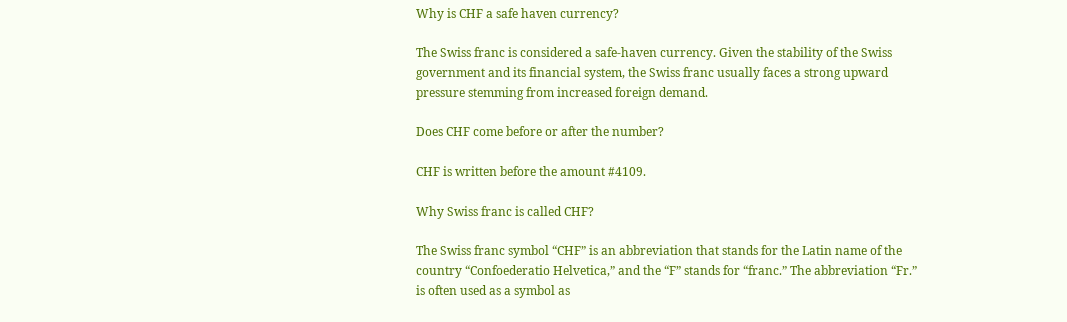Why is CHF a safe haven currency?

The Swiss franc is considered a safe-haven currency. Given the stability of the Swiss government and its financial system, the Swiss franc usually faces a strong upward pressure stemming from increased foreign demand.

Does CHF come before or after the number?

CHF is written before the amount #4109.

Why Swiss franc is called CHF?

The Swiss franc symbol “CHF” is an abbreviation that stands for the Latin name of the country “Confoederatio Helvetica,” and the “F” stands for “franc.” The abbreviation “Fr.” is often used as a symbol as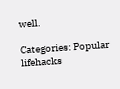well.

Categories: Popular lifehacks